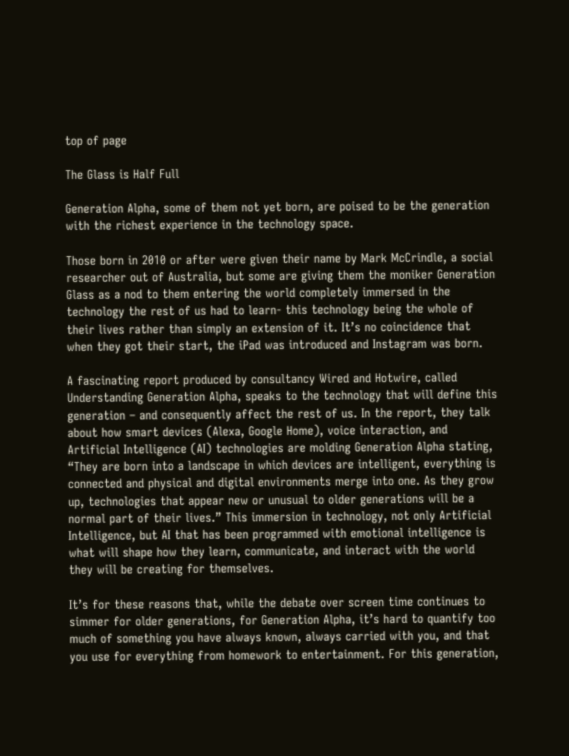top of page

The Glass is Half Full

Generation Alpha, some of them not yet born, are poised to be the generation with the richest experience in the technology space.

Those born in 2010 or after were given their name by Mark McCrindle, a social researcher out of Australia, but some are giving them the moniker Generation Glass as a nod to them entering the world completely immersed in the technology the rest of us had to learn- this technology being the whole of their lives rather than simply an extension of it. It’s no coincidence that when they got their start, the iPad was introduced and Instagram was born.

A fascinating report produced by consultancy Wired and Hotwire, called Understanding Generation Alpha, speaks to the technology that will define this generation – and consequently affect the rest of us. In the report, they talk about how smart devices (Alexa, Google Home), voice interaction, and Artificial Intelligence (AI) technologies are molding Generation Alpha stating, “They are born into a landscape in which devices are intelligent, everything is connected and physical and digital environments merge into one. As they grow up, technologies that appear new or unusual to older generations will be a normal part of their lives.” This immersion in technology, not only Artificial Intelligence, but AI that has been programmed with emotional intelligence is what will shape how they learn, communicate, and interact with the world they will be creating for themselves.

It’s for these reasons that, while the debate over screen time continues to simmer for older generations, for Generation Alpha, it’s hard to quantify too much of something you have always known, always carried with you, and that you use for everything from homework to entertainment. For this generation,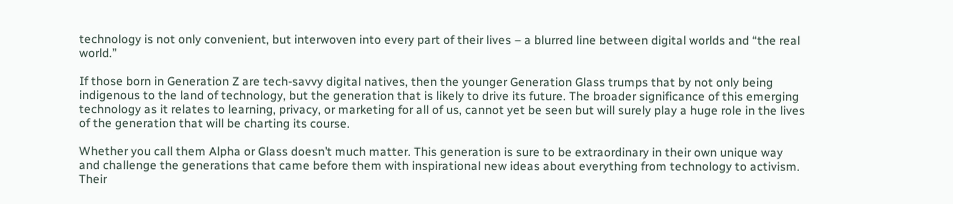technology is not only convenient, but interwoven into every part of their lives – a blurred line between digital worlds and “the real world.”

If those born in Generation Z are tech-savvy digital natives, then the younger Generation Glass trumps that by not only being indigenous to the land of technology, but the generation that is likely to drive its future. The broader significance of this emerging technology as it relates to learning, privacy, or marketing for all of us, cannot yet be seen but will surely play a huge role in the lives of the generation that will be charting its course.

Whether you call them Alpha or Glass doesn’t much matter. This generation is sure to be extraordinary in their own unique way and challenge the generations that came before them with inspirational new ideas about everything from technology to activism. Their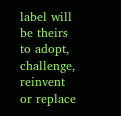label will be theirs to adopt, challenge, reinvent or replace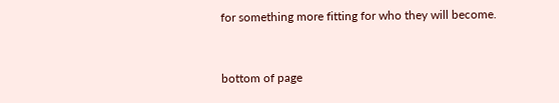for something more fitting for who they will become.


bottom of page